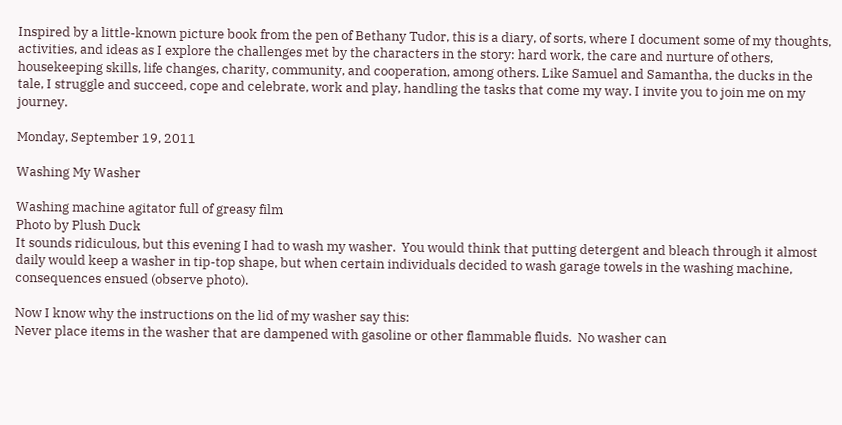Inspired by a little-known picture book from the pen of Bethany Tudor, this is a diary, of sorts, where I document some of my thoughts, activities, and ideas as I explore the challenges met by the characters in the story: hard work, the care and nurture of others, housekeeping skills, life changes, charity, community, and cooperation, among others. Like Samuel and Samantha, the ducks in the tale, I struggle and succeed, cope and celebrate, work and play, handling the tasks that come my way. I invite you to join me on my journey.

Monday, September 19, 2011

Washing My Washer

Washing machine agitator full of greasy film
Photo by Plush Duck
It sounds ridiculous, but this evening I had to wash my washer.  You would think that putting detergent and bleach through it almost daily would keep a washer in tip-top shape, but when certain individuals decided to wash garage towels in the washing machine, consequences ensued (observe photo).

Now I know why the instructions on the lid of my washer say this:
Never place items in the washer that are dampened with gasoline or other flammable fluids.  No washer can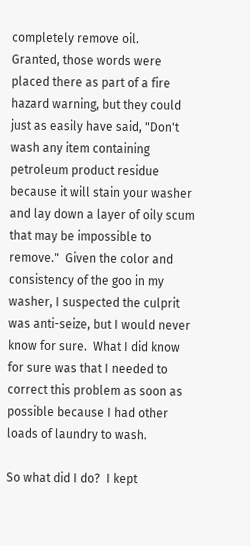completely remove oil.
Granted, those words were placed there as part of a fire hazard warning, but they could just as easily have said, "Don't wash any item containing petroleum product residue because it will stain your washer and lay down a layer of oily scum that may be impossible to remove."  Given the color and consistency of the goo in my washer, I suspected the culprit was anti-seize, but I would never know for sure.  What I did know for sure was that I needed to correct this problem as soon as possible because I had other loads of laundry to wash.

So what did I do?  I kept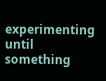experimenting until something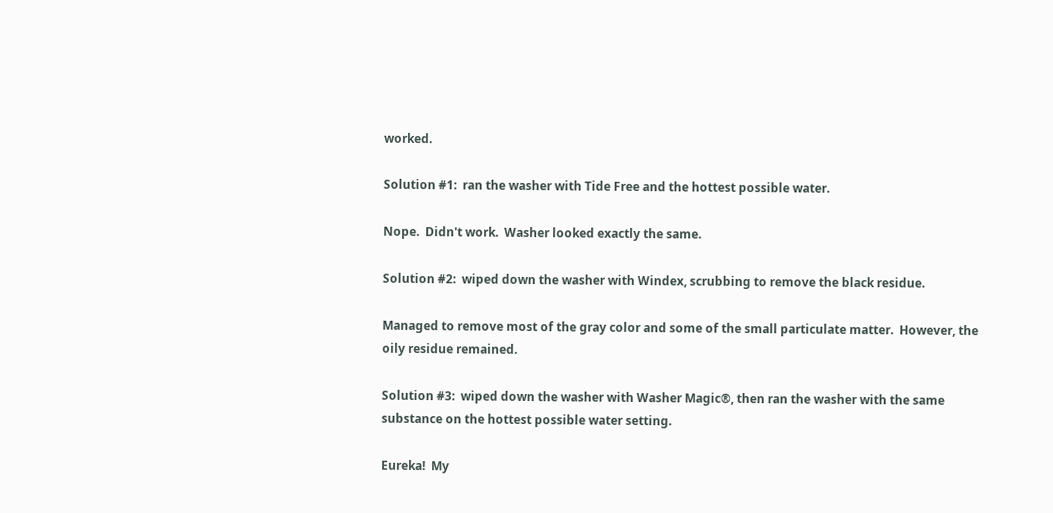worked.

Solution #1:  ran the washer with Tide Free and the hottest possible water.

Nope.  Didn't work.  Washer looked exactly the same.

Solution #2:  wiped down the washer with Windex, scrubbing to remove the black residue.

Managed to remove most of the gray color and some of the small particulate matter.  However, the oily residue remained.

Solution #3:  wiped down the washer with Washer Magic®, then ran the washer with the same substance on the hottest possible water setting.

Eureka!  My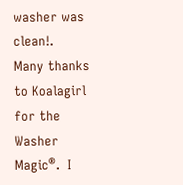washer was clean!.  Many thanks to Koalagirl for the Washer Magic®.  I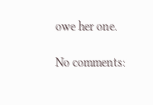owe her one.

No comments: